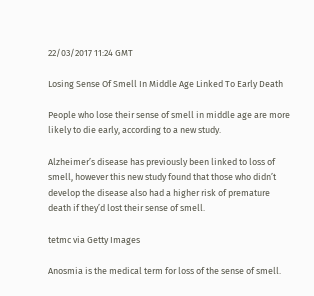22/03/2017 11:24 GMT

Losing Sense Of Smell In Middle Age Linked To Early Death

People who lose their sense of smell in middle age are more likely to die early, according to a new study.

Alzheimer’s disease has previously been linked to loss of smell, however this new study found that those who didn’t develop the disease also had a higher risk of premature death if they’d lost their sense of smell.

tetmc via Getty Images

Anosmia is the medical term for loss of the sense of smell.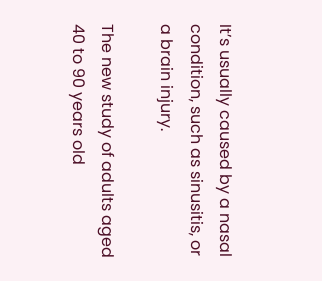It’s usually caused by a nasal condition, such as sinusitis, or a brain injury.

The new study of adults aged 40 to 90 years old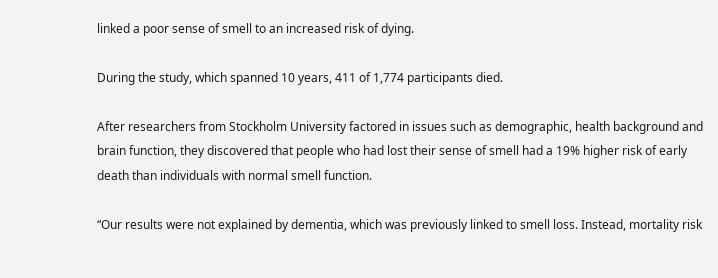linked a poor sense of smell to an increased risk of dying.

During the study, which spanned 10 years, 411 of 1,774 participants died.

After researchers from Stockholm University factored in issues such as demographic, health background and brain function, they discovered that people who had lost their sense of smell had a 19% higher risk of early death than individuals with normal smell function.

“Our results were not explained by dementia, which was previously linked to smell loss. Instead, mortality risk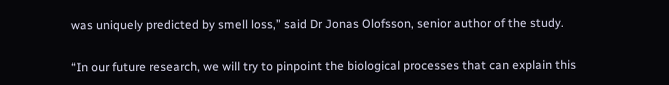was uniquely predicted by smell loss,” said Dr Jonas Olofsson, senior author of the study.

“In our future research, we will try to pinpoint the biological processes that can explain this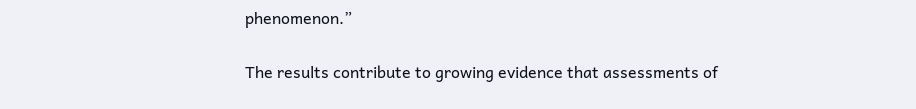phenomenon.”

The results contribute to growing evidence that assessments of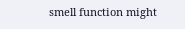smell function might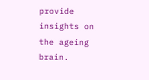provide insights on the ageing brain.